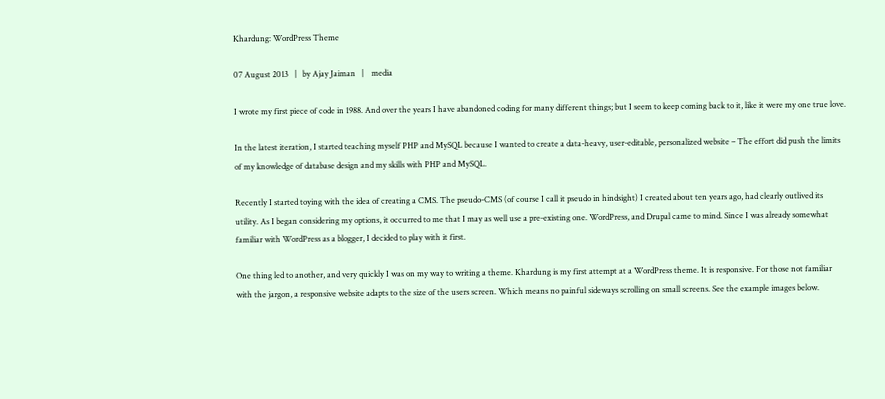Khardung: WordPress Theme

07 August 2013   |   by Ajay Jaiman   |    media

I wrote my first piece of code in 1988. And over the years I have abandoned coding for many different things; but I seem to keep coming back to it, like it were my one true love.

In the latest iteration, I started teaching myself PHP and MySQL because I wanted to create a data-heavy, user-editable, personalized website – The effort did push the limits of my knowledge of database design and my skills with PHP and MySQL.

Recently I started toying with the idea of creating a CMS. The pseudo-CMS (of course I call it pseudo in hindsight) I created about ten years ago, had clearly outlived its utility. As I began considering my options, it occurred to me that I may as well use a pre-existing one. WordPress, and Drupal came to mind. Since I was already somewhat familiar with WordPress as a blogger, I decided to play with it first.

One thing led to another, and very quickly I was on my way to writing a theme. Khardung is my first attempt at a WordPress theme. It is responsive. For those not familiar with the jargon, a responsive website adapts to the size of the users screen. Which means no painful sideways scrolling on small screens. See the example images below.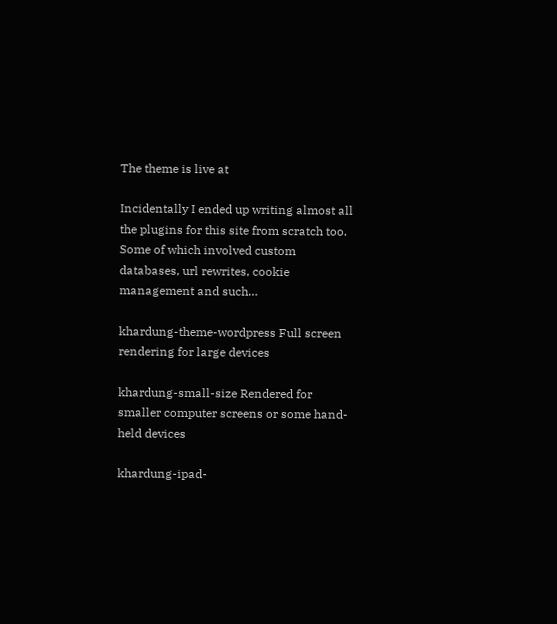The theme is live at

Incidentally I ended up writing almost all the plugins for this site from scratch too. Some of which involved custom databases, url rewrites, cookie management and such…

khardung-theme-wordpress Full screen rendering for large devices

khardung-small-size Rendered for smaller computer screens or some hand-held devices

khardung-ipad-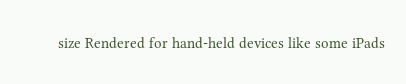size Rendered for hand-held devices like some iPads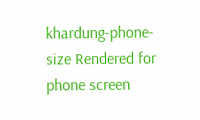khardung-phone-size Rendered for phone screen